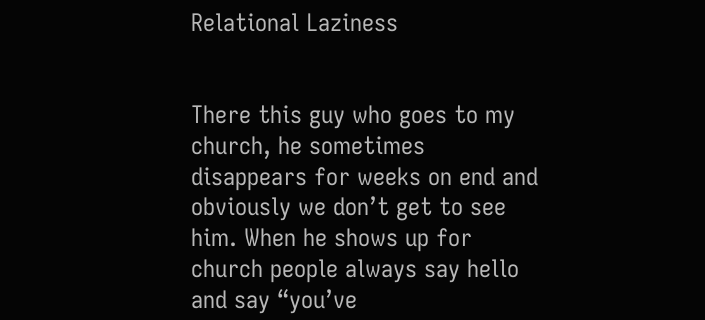Relational Laziness


There this guy who goes to my church, he sometimes disappears for weeks on end and obviously we don’t get to see him. When he shows up for church people always say hello and say “you’ve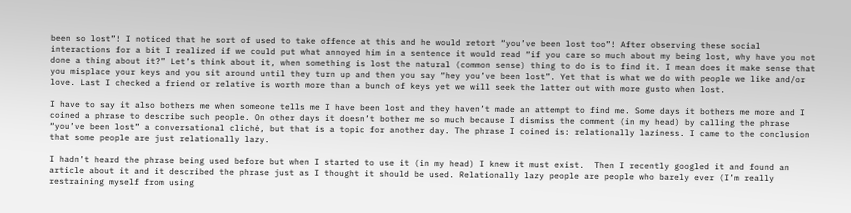been so lost”! I noticed that he sort of used to take offence at this and he would retort “you’ve been lost too”! After observing these social interactions for a bit I realized if we could put what annoyed him in a sentence it would read “if you care so much about my being lost, why have you not done a thing about it?” Let’s think about it, when something is lost the natural (common sense) thing to do is to find it. I mean does it make sense that you misplace your keys and you sit around until they turn up and then you say “hey you’ve been lost”. Yet that is what we do with people we like and/or love. Last I checked a friend or relative is worth more than a bunch of keys yet we will seek the latter out with more gusto when lost.

I have to say it also bothers me when someone tells me I have been lost and they haven’t made an attempt to find me. Some days it bothers me more and I coined a phrase to describe such people. On other days it doesn’t bother me so much because I dismiss the comment (in my head) by calling the phrase “you’ve been lost” a conversational cliché, but that is a topic for another day. The phrase I coined is: relationally laziness. I came to the conclusion that some people are just relationally lazy.

I hadn’t heard the phrase being used before but when I started to use it (in my head) I knew it must exist.  Then I recently googled it and found an article about it and it described the phrase just as I thought it should be used. Relationally lazy people are people who barely ever (I’m really restraining myself from using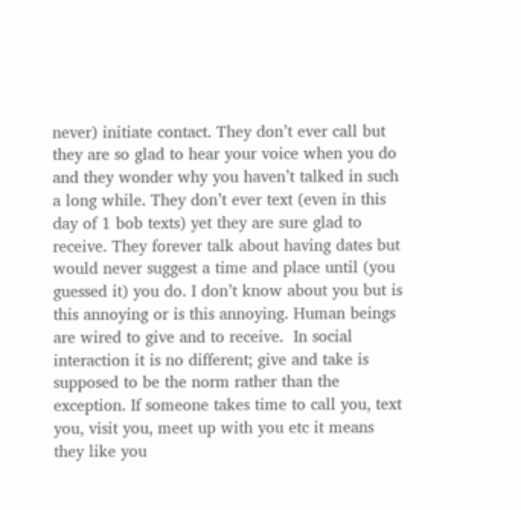never) initiate contact. They don’t ever call but they are so glad to hear your voice when you do and they wonder why you haven’t talked in such a long while. They don’t ever text (even in this day of 1 bob texts) yet they are sure glad to receive. They forever talk about having dates but would never suggest a time and place until (you guessed it) you do. I don’t know about you but is this annoying or is this annoying. Human beings are wired to give and to receive.  In social interaction it is no different; give and take is supposed to be the norm rather than the exception. If someone takes time to call you, text you, visit you, meet up with you etc it means they like you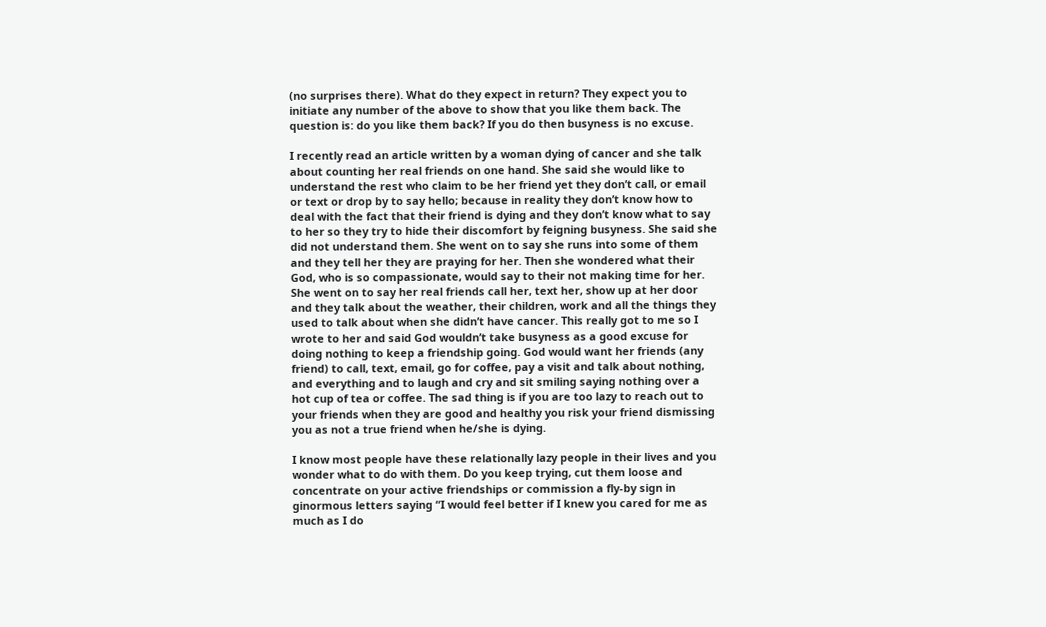(no surprises there). What do they expect in return? They expect you to initiate any number of the above to show that you like them back. The question is: do you like them back? If you do then busyness is no excuse.

I recently read an article written by a woman dying of cancer and she talk about counting her real friends on one hand. She said she would like to understand the rest who claim to be her friend yet they don’t call, or email or text or drop by to say hello; because in reality they don’t know how to deal with the fact that their friend is dying and they don’t know what to say to her so they try to hide their discomfort by feigning busyness. She said she did not understand them. She went on to say she runs into some of them and they tell her they are praying for her. Then she wondered what their God, who is so compassionate, would say to their not making time for her. She went on to say her real friends call her, text her, show up at her door and they talk about the weather, their children, work and all the things they used to talk about when she didn’t have cancer. This really got to me so I wrote to her and said God wouldn’t take busyness as a good excuse for doing nothing to keep a friendship going. God would want her friends (any friend) to call, text, email, go for coffee, pay a visit and talk about nothing, and everything and to laugh and cry and sit smiling saying nothing over a hot cup of tea or coffee. The sad thing is if you are too lazy to reach out to your friends when they are good and healthy you risk your friend dismissing you as not a true friend when he/she is dying.

I know most people have these relationally lazy people in their lives and you wonder what to do with them. Do you keep trying, cut them loose and concentrate on your active friendships or commission a fly-by sign in ginormous letters saying “I would feel better if I knew you cared for me as much as I do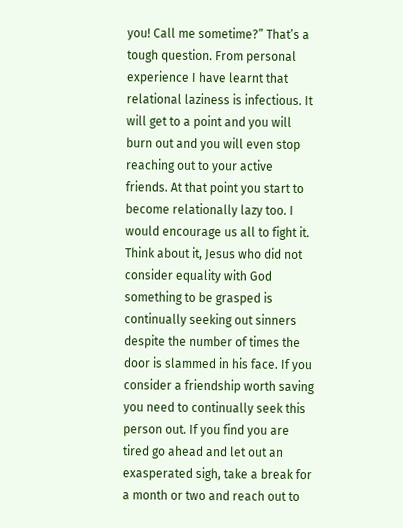you! Call me sometime?” That’s a tough question. From personal experience I have learnt that relational laziness is infectious. It will get to a point and you will burn out and you will even stop reaching out to your active friends. At that point you start to become relationally lazy too. I would encourage us all to fight it. Think about it, Jesus who did not consider equality with God something to be grasped is continually seeking out sinners despite the number of times the door is slammed in his face. If you consider a friendship worth saving you need to continually seek this person out. If you find you are tired go ahead and let out an exasperated sigh, take a break for a month or two and reach out to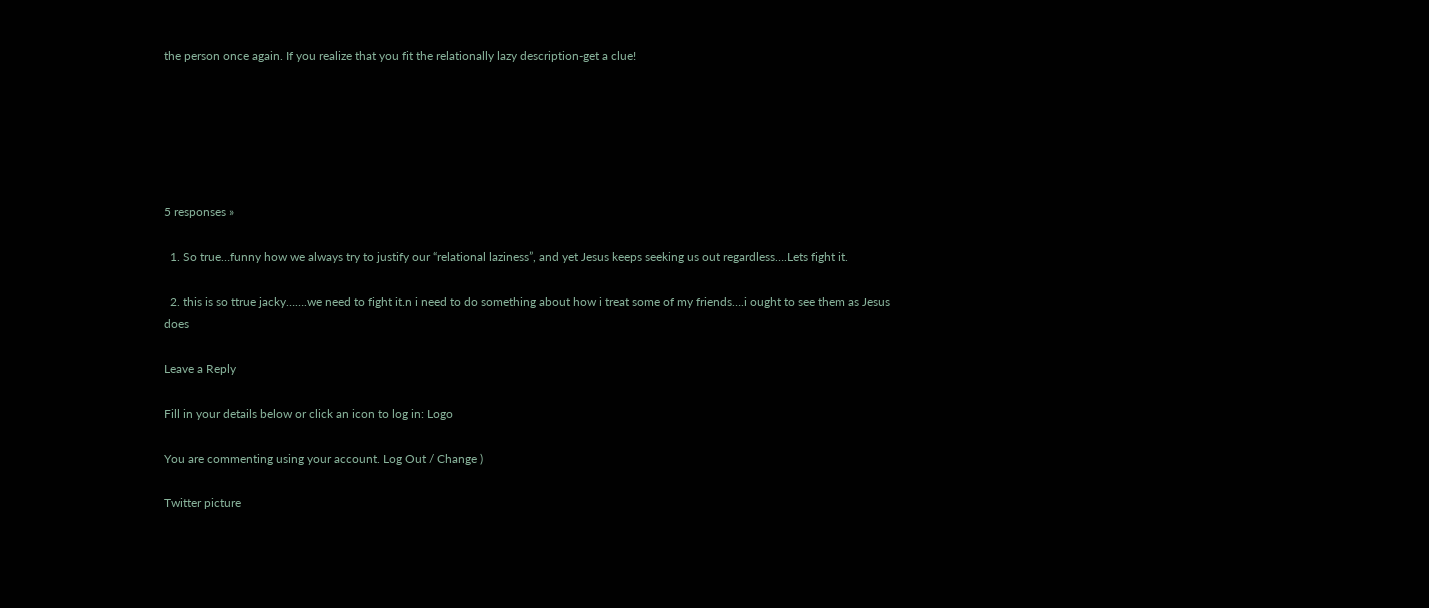the person once again. If you realize that you fit the relationally lazy description-get a clue!






5 responses »

  1. So true…funny how we always try to justify our “relational laziness”, and yet Jesus keeps seeking us out regardless….Lets fight it.

  2. this is so ttrue jacky…….we need to fight it.n i need to do something about how i treat some of my friends….i ought to see them as Jesus does

Leave a Reply

Fill in your details below or click an icon to log in: Logo

You are commenting using your account. Log Out / Change )

Twitter picture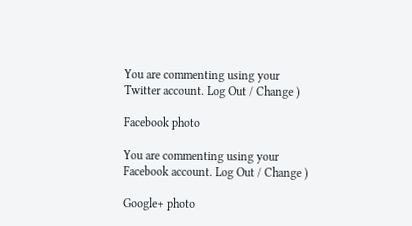You are commenting using your Twitter account. Log Out / Change )

Facebook photo

You are commenting using your Facebook account. Log Out / Change )

Google+ photo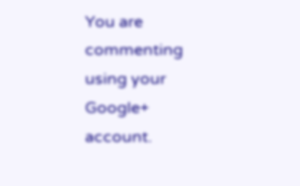You are commenting using your Google+ account.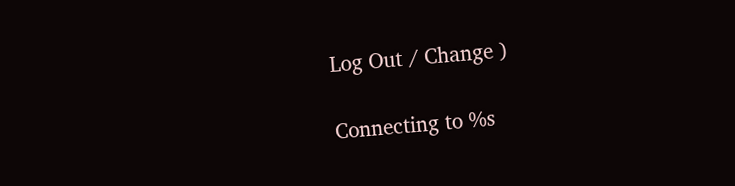Log Out / Change )

Connecting to %s